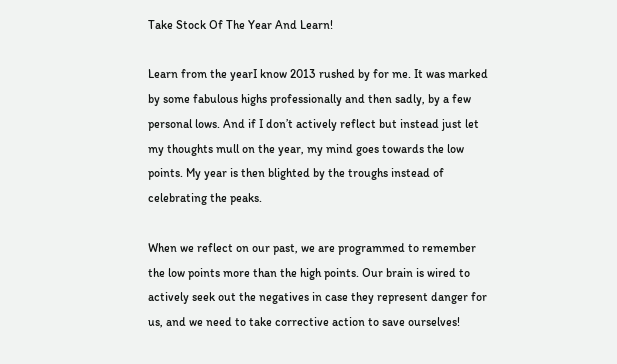Take Stock Of The Year And Learn!

Learn from the yearI know 2013 rushed by for me. It was marked by some fabulous highs professionally and then sadly, by a few personal lows. And if I don’t actively reflect but instead just let my thoughts mull on the year, my mind goes towards the low points. My year is then blighted by the troughs instead of celebrating the peaks.

When we reflect on our past, we are programmed to remember the low points more than the high points. Our brain is wired to actively seek out the negatives in case they represent danger for us, and we need to take corrective action to save ourselves!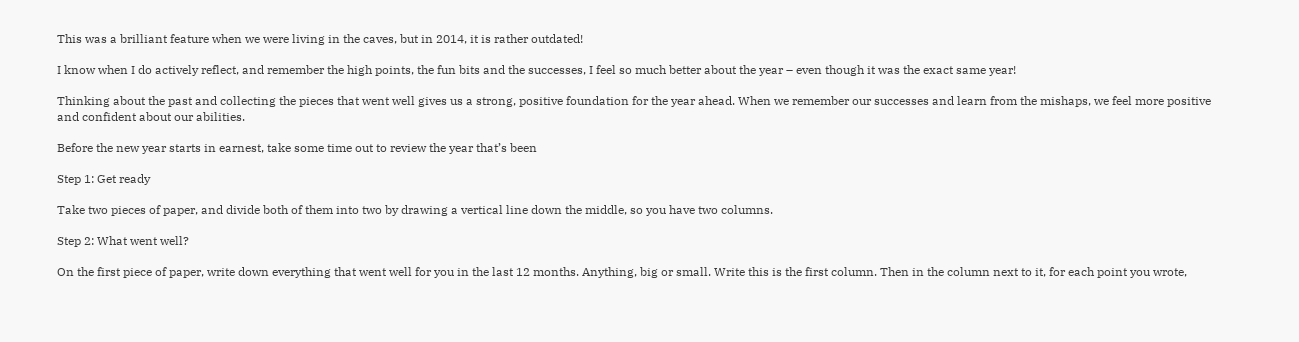This was a brilliant feature when we were living in the caves, but in 2014, it is rather outdated!

I know when I do actively reflect, and remember the high points, the fun bits and the successes, I feel so much better about the year – even though it was the exact same year!

Thinking about the past and collecting the pieces that went well gives us a strong, positive foundation for the year ahead. When we remember our successes and learn from the mishaps, we feel more positive and confident about our abilities.

Before the new year starts in earnest, take some time out to review the year that’s been

Step 1: Get ready

Take two pieces of paper, and divide both of them into two by drawing a vertical line down the middle, so you have two columns.

Step 2: What went well?

On the first piece of paper, write down everything that went well for you in the last 12 months. Anything, big or small. Write this is the first column. Then in the column next to it, for each point you wrote,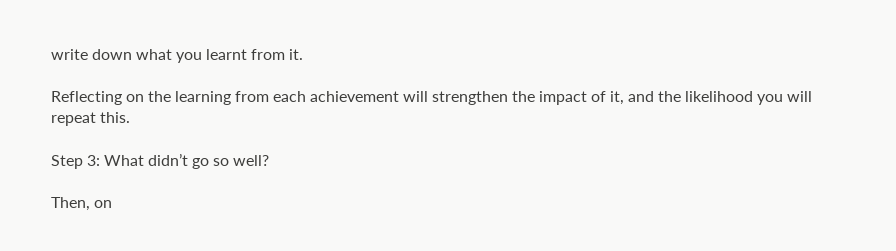write down what you learnt from it.

Reflecting on the learning from each achievement will strengthen the impact of it, and the likelihood you will repeat this.

Step 3: What didn’t go so well?

Then, on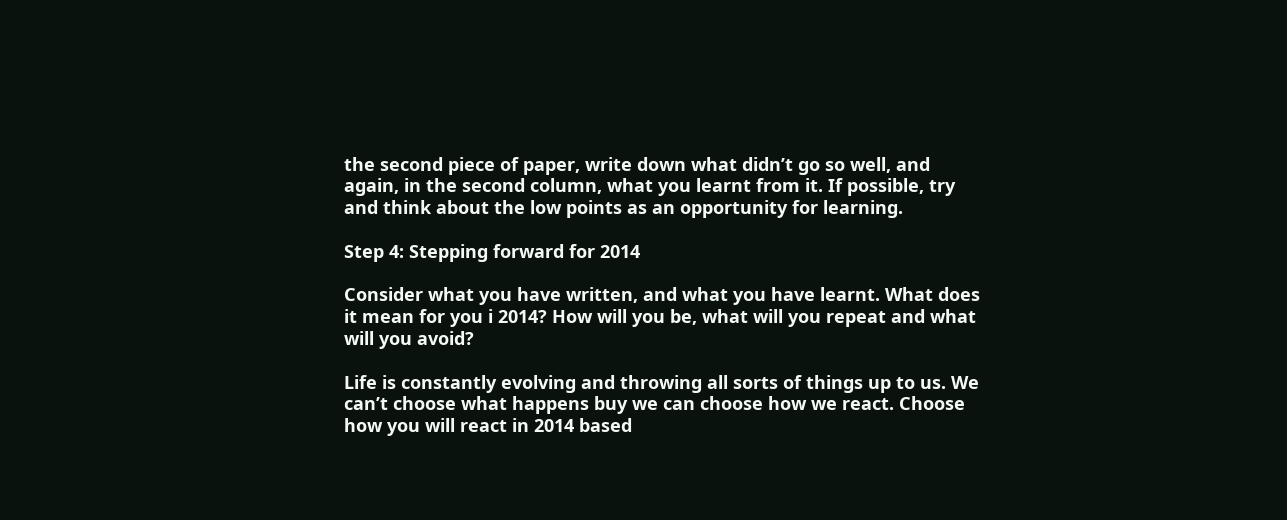the second piece of paper, write down what didn’t go so well, and again, in the second column, what you learnt from it. If possible, try and think about the low points as an opportunity for learning.

Step 4: Stepping forward for 2014

Consider what you have written, and what you have learnt. What does it mean for you i 2014? How will you be, what will you repeat and what will you avoid?

Life is constantly evolving and throwing all sorts of things up to us. We can’t choose what happens buy we can choose how we react. Choose how you will react in 2014 based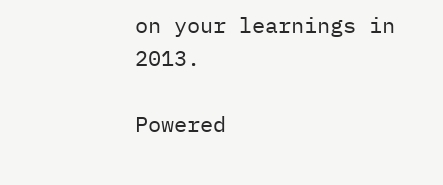on your learnings in 2013.

Powered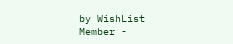by WishList Member -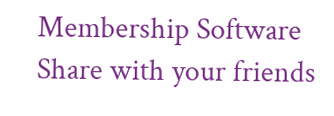Membership Software
Share with your friends